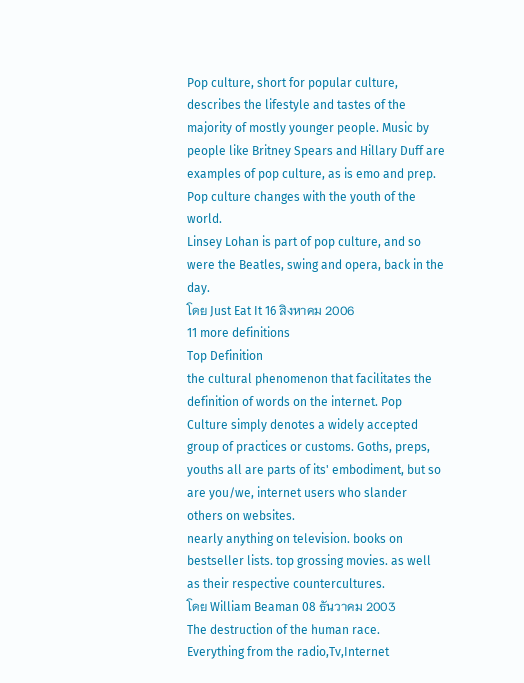Pop culture, short for popular culture, describes the lifestyle and tastes of the majority of mostly younger people. Music by people like Britney Spears and Hillary Duff are examples of pop culture, as is emo and prep. Pop culture changes with the youth of the world.
Linsey Lohan is part of pop culture, and so were the Beatles, swing and opera, back in the day.
โดย Just Eat It 16 สิงหาคม 2006
11 more definitions
Top Definition
the cultural phenomenon that facilitates the definition of words on the internet. Pop Culture simply denotes a widely accepted group of practices or customs. Goths, preps, youths all are parts of its' embodiment, but so are you/we, internet users who slander others on websites.
nearly anything on television. books on bestseller lists. top grossing movies. as well as their respective countercultures.
โดย William Beaman 08 ธันวาคม 2003
The destruction of the human race.
Everything from the radio,Tv,Internet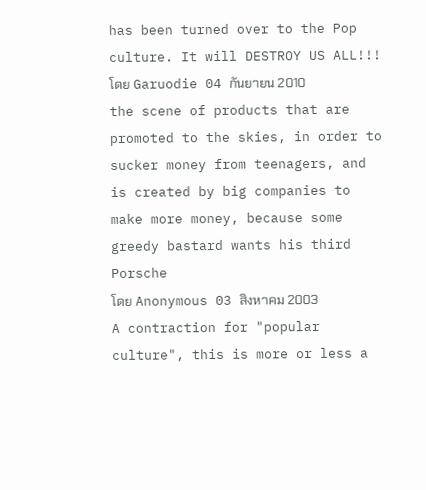has been turned over to the Pop culture. It will DESTROY US ALL!!!
โดย Garuodie 04 กันยายน 2010
the scene of products that are promoted to the skies, in order to sucker money from teenagers, and is created by big companies to make more money, because some greedy bastard wants his third Porsche
โดย Anonymous 03 สิงหาคม 2003
A contraction for "popular culture", this is more or less a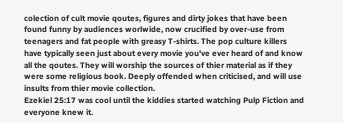colection of cult movie qoutes, figures and dirty jokes that have been found funny by audiences worlwide, now crucified by over-use from teenagers and fat people with greasy T-shirts. The pop culture killers have typically seen just about every movie you've ever heard of and know all the qoutes. They will worship the sources of thier material as if they were some religious book. Deeply offended when criticised, and will use insults from thier movie collection.
Ezekiel 25:17 was cool until the kiddies started watching Pulp Fiction and everyone knew it.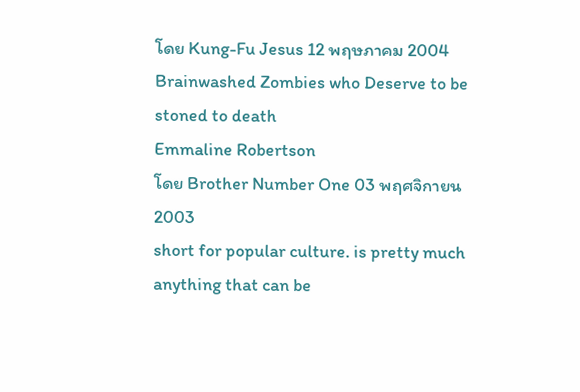โดย Kung-Fu Jesus 12 พฤษภาคม 2004
Brainwashed Zombies who Deserve to be stoned to death
Emmaline Robertson
โดย Brother Number One 03 พฤศจิกายน 2003
short for popular culture. is pretty much anything that can be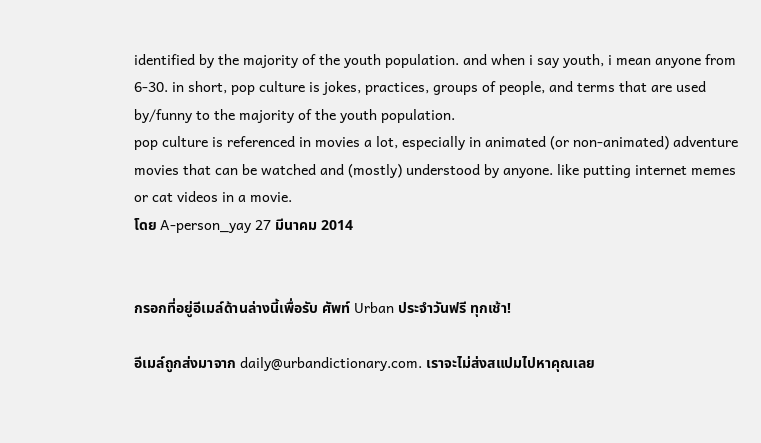identified by the majority of the youth population. and when i say youth, i mean anyone from 6-30. in short, pop culture is jokes, practices, groups of people, and terms that are used by/funny to the majority of the youth population.
pop culture is referenced in movies a lot, especially in animated (or non-animated) adventure movies that can be watched and (mostly) understood by anyone. like putting internet memes or cat videos in a movie.
โดย A-person_yay 27 มีนาคม 2014


กรอกที่อยู่อีเมล์ด้านล่างนี้เพื่อรับ ศัพท์ Urban ประจำวันฟรี ทุกเช้า!

อีเมล์ถูกส่งมาจาก daily@urbandictionary.com. เราจะไม่ส่งสแปมไปหาคุณเลย